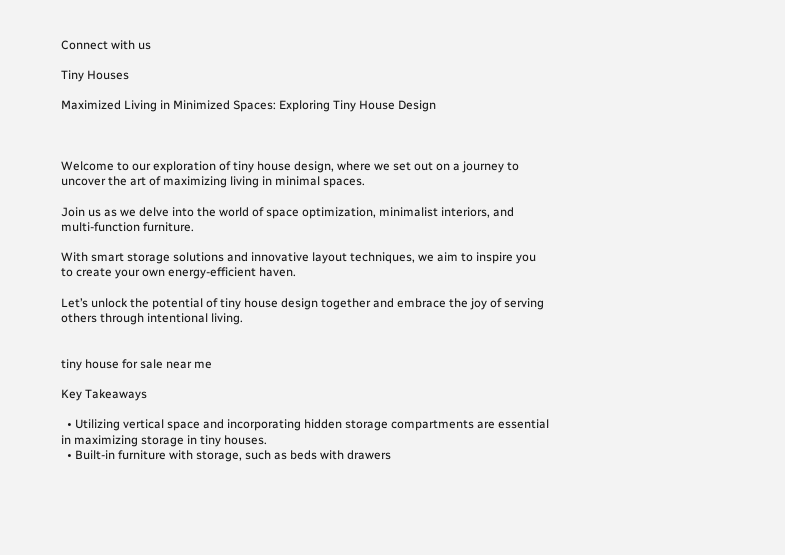Connect with us

Tiny Houses

Maximized Living in Minimized Spaces: Exploring Tiny House Design



Welcome to our exploration of tiny house design, where we set out on a journey to uncover the art of maximizing living in minimal spaces.

Join us as we delve into the world of space optimization, minimalist interiors, and multi-function furniture.

With smart storage solutions and innovative layout techniques, we aim to inspire you to create your own energy-efficient haven.

Let’s unlock the potential of tiny house design together and embrace the joy of serving others through intentional living.


tiny house for sale near me

Key Takeaways

  • Utilizing vertical space and incorporating hidden storage compartments are essential in maximizing storage in tiny houses.
  • Built-in furniture with storage, such as beds with drawers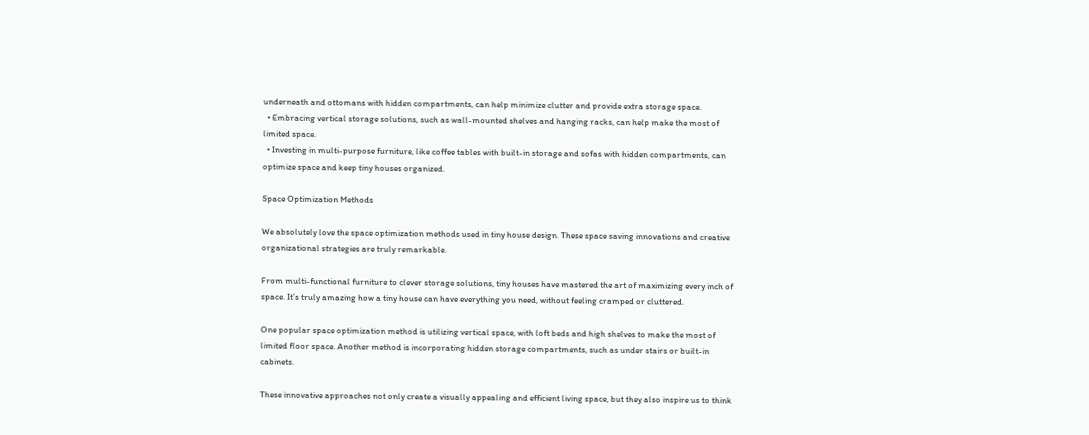underneath and ottomans with hidden compartments, can help minimize clutter and provide extra storage space.
  • Embracing vertical storage solutions, such as wall-mounted shelves and hanging racks, can help make the most of limited space.
  • Investing in multi-purpose furniture, like coffee tables with built-in storage and sofas with hidden compartments, can optimize space and keep tiny houses organized.

Space Optimization Methods

We absolutely love the space optimization methods used in tiny house design. These space saving innovations and creative organizational strategies are truly remarkable.

From multi-functional furniture to clever storage solutions, tiny houses have mastered the art of maximizing every inch of space. It’s truly amazing how a tiny house can have everything you need, without feeling cramped or cluttered.

One popular space optimization method is utilizing vertical space, with loft beds and high shelves to make the most of limited floor space. Another method is incorporating hidden storage compartments, such as under stairs or built-in cabinets.

These innovative approaches not only create a visually appealing and efficient living space, but they also inspire us to think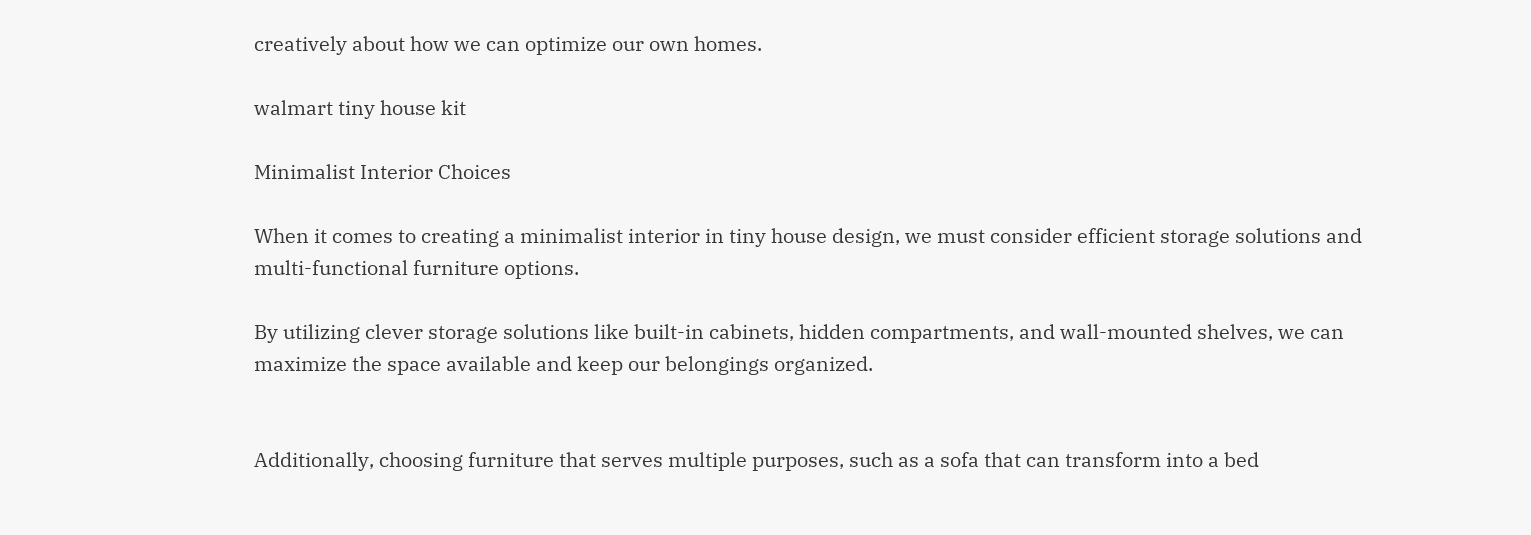creatively about how we can optimize our own homes.

walmart tiny house kit

Minimalist Interior Choices

When it comes to creating a minimalist interior in tiny house design, we must consider efficient storage solutions and multi-functional furniture options.

By utilizing clever storage solutions like built-in cabinets, hidden compartments, and wall-mounted shelves, we can maximize the space available and keep our belongings organized.


Additionally, choosing furniture that serves multiple purposes, such as a sofa that can transform into a bed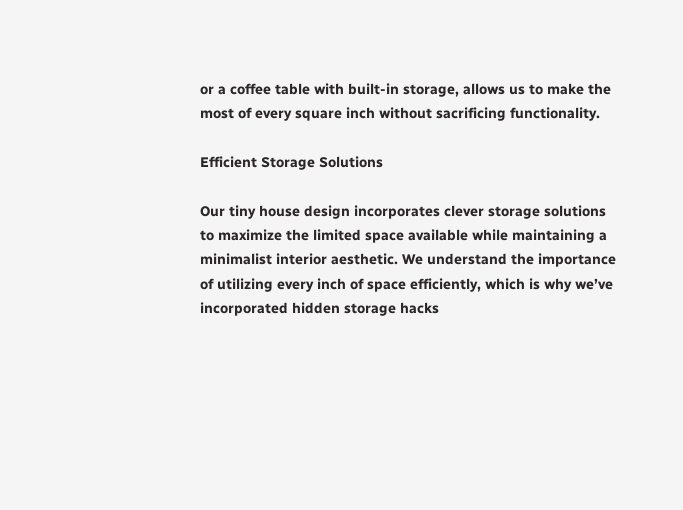or a coffee table with built-in storage, allows us to make the most of every square inch without sacrificing functionality.

Efficient Storage Solutions

Our tiny house design incorporates clever storage solutions to maximize the limited space available while maintaining a minimalist interior aesthetic. We understand the importance of utilizing every inch of space efficiently, which is why we’ve incorporated hidden storage hacks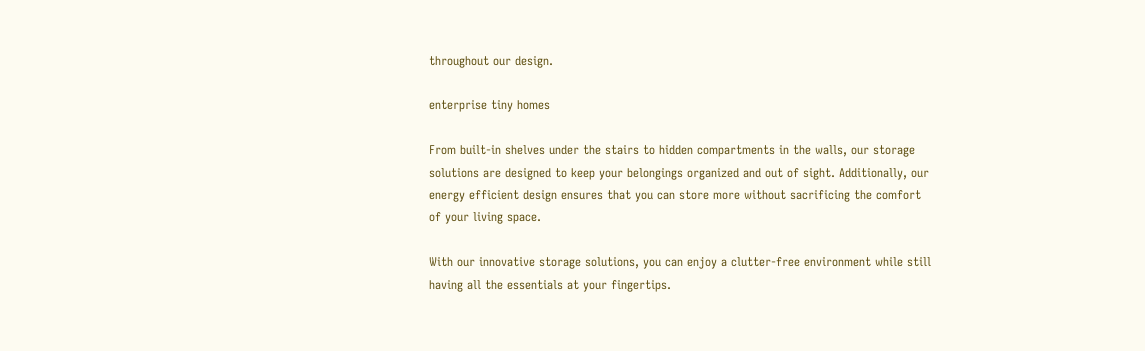throughout our design.

enterprise tiny homes

From built-in shelves under the stairs to hidden compartments in the walls, our storage solutions are designed to keep your belongings organized and out of sight. Additionally, our energy efficient design ensures that you can store more without sacrificing the comfort of your living space.

With our innovative storage solutions, you can enjoy a clutter-free environment while still having all the essentials at your fingertips.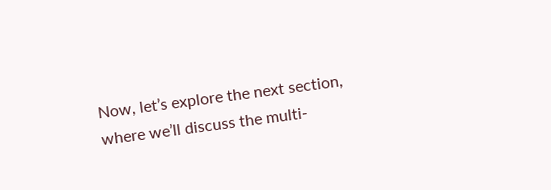Now, let’s explore the next section, where we’ll discuss the multi-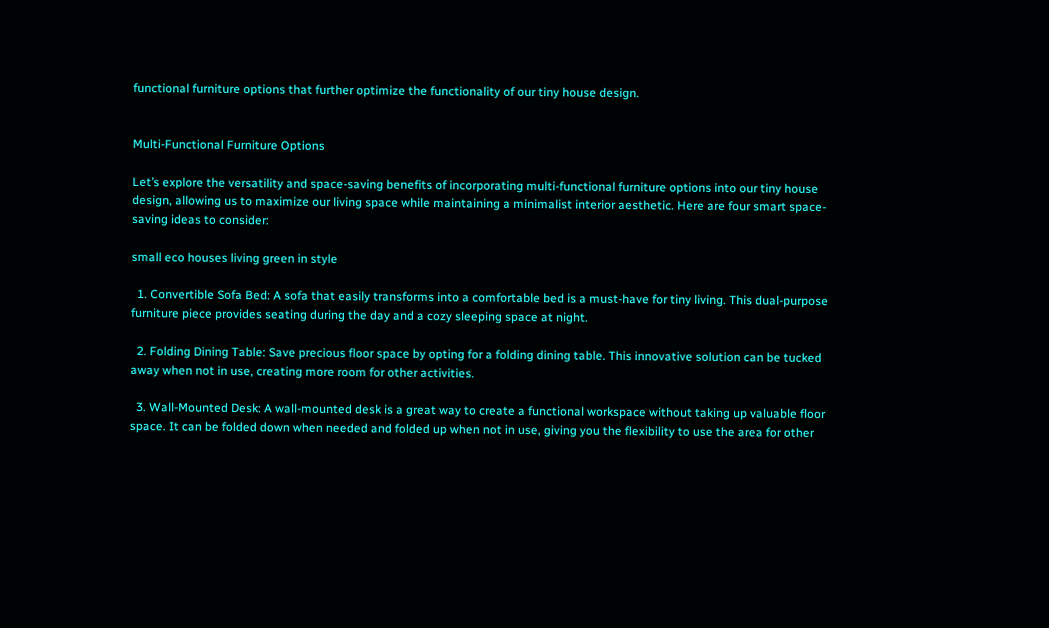functional furniture options that further optimize the functionality of our tiny house design.


Multi-Functional Furniture Options

Let’s explore the versatility and space-saving benefits of incorporating multi-functional furniture options into our tiny house design, allowing us to maximize our living space while maintaining a minimalist interior aesthetic. Here are four smart space-saving ideas to consider:

small eco houses living green in style

  1. Convertible Sofa Bed: A sofa that easily transforms into a comfortable bed is a must-have for tiny living. This dual-purpose furniture piece provides seating during the day and a cozy sleeping space at night.

  2. Folding Dining Table: Save precious floor space by opting for a folding dining table. This innovative solution can be tucked away when not in use, creating more room for other activities.

  3. Wall-Mounted Desk: A wall-mounted desk is a great way to create a functional workspace without taking up valuable floor space. It can be folded down when needed and folded up when not in use, giving you the flexibility to use the area for other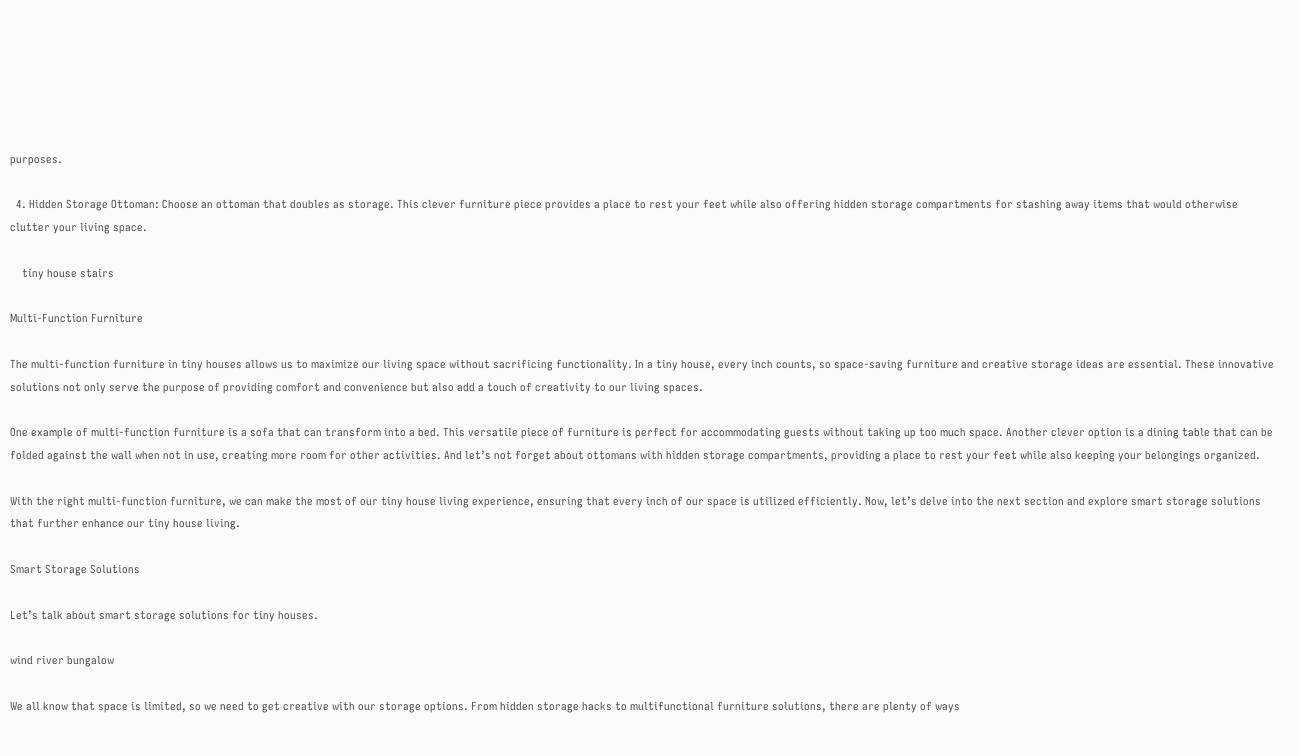purposes.

  4. Hidden Storage Ottoman: Choose an ottoman that doubles as storage. This clever furniture piece provides a place to rest your feet while also offering hidden storage compartments for stashing away items that would otherwise clutter your living space.

    tiny house stairs

Multi-Function Furniture

The multi-function furniture in tiny houses allows us to maximize our living space without sacrificing functionality. In a tiny house, every inch counts, so space-saving furniture and creative storage ideas are essential. These innovative solutions not only serve the purpose of providing comfort and convenience but also add a touch of creativity to our living spaces.

One example of multi-function furniture is a sofa that can transform into a bed. This versatile piece of furniture is perfect for accommodating guests without taking up too much space. Another clever option is a dining table that can be folded against the wall when not in use, creating more room for other activities. And let’s not forget about ottomans with hidden storage compartments, providing a place to rest your feet while also keeping your belongings organized.

With the right multi-function furniture, we can make the most of our tiny house living experience, ensuring that every inch of our space is utilized efficiently. Now, let’s delve into the next section and explore smart storage solutions that further enhance our tiny house living.

Smart Storage Solutions

Let’s talk about smart storage solutions for tiny houses.

wind river bungalow

We all know that space is limited, so we need to get creative with our storage options. From hidden storage hacks to multifunctional furniture solutions, there are plenty of ways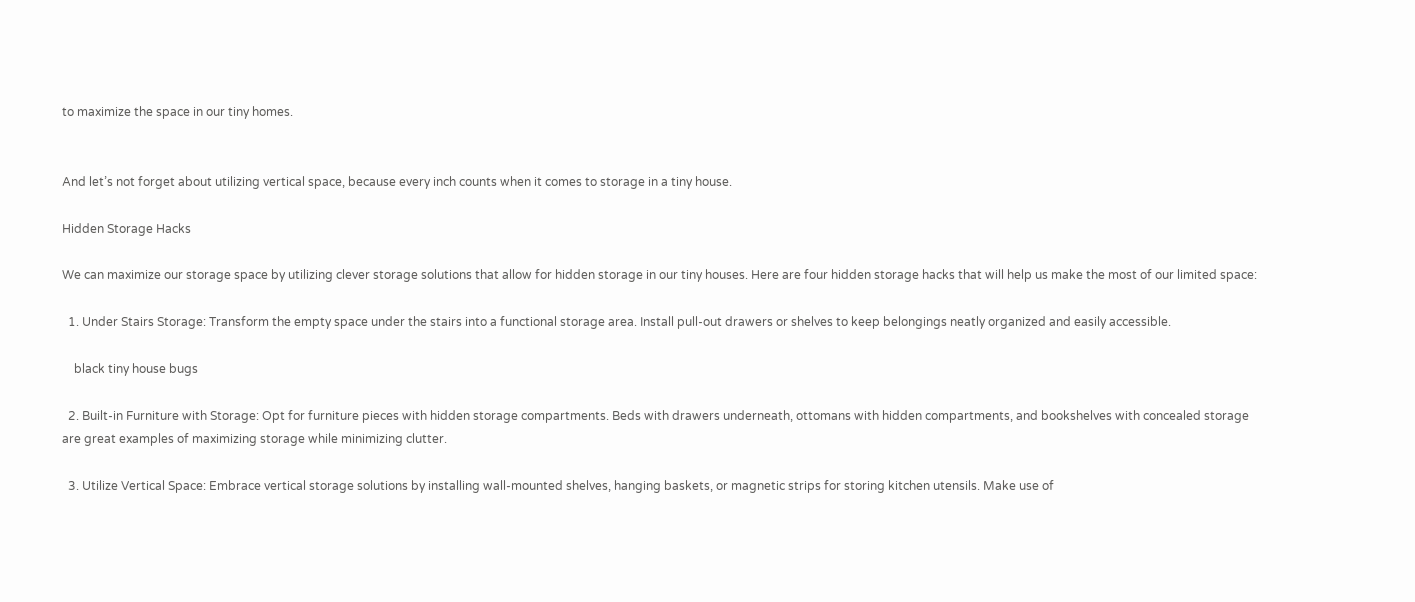to maximize the space in our tiny homes.


And let’s not forget about utilizing vertical space, because every inch counts when it comes to storage in a tiny house.

Hidden Storage Hacks

We can maximize our storage space by utilizing clever storage solutions that allow for hidden storage in our tiny houses. Here are four hidden storage hacks that will help us make the most of our limited space:

  1. Under Stairs Storage: Transform the empty space under the stairs into a functional storage area. Install pull-out drawers or shelves to keep belongings neatly organized and easily accessible.

    black tiny house bugs

  2. Built-in Furniture with Storage: Opt for furniture pieces with hidden storage compartments. Beds with drawers underneath, ottomans with hidden compartments, and bookshelves with concealed storage are great examples of maximizing storage while minimizing clutter.

  3. Utilize Vertical Space: Embrace vertical storage solutions by installing wall-mounted shelves, hanging baskets, or magnetic strips for storing kitchen utensils. Make use of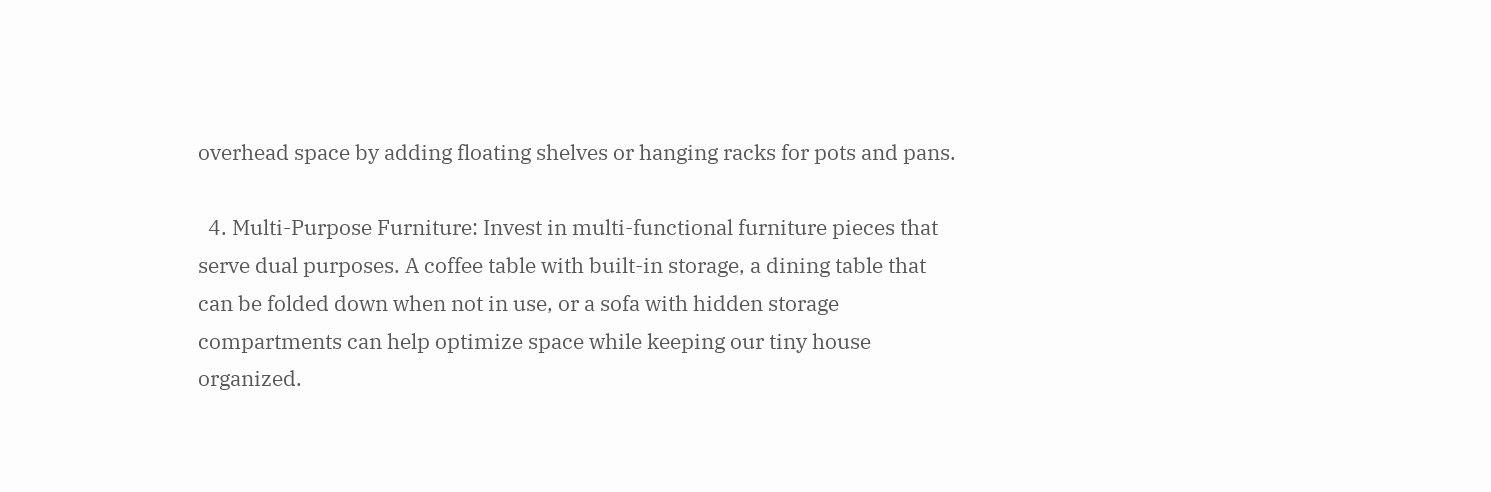overhead space by adding floating shelves or hanging racks for pots and pans.

  4. Multi-Purpose Furniture: Invest in multi-functional furniture pieces that serve dual purposes. A coffee table with built-in storage, a dining table that can be folded down when not in use, or a sofa with hidden storage compartments can help optimize space while keeping our tiny house organized.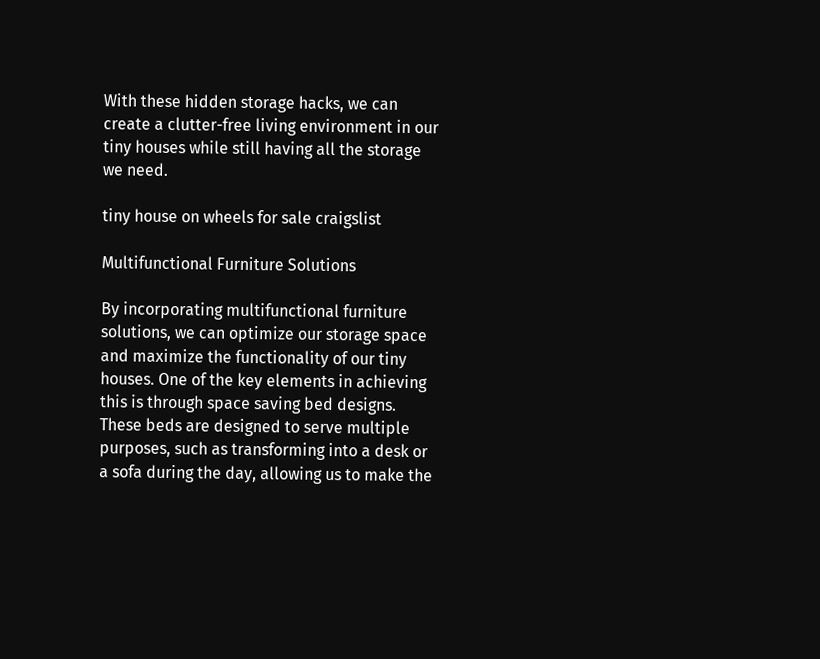With these hidden storage hacks, we can create a clutter-free living environment in our tiny houses while still having all the storage we need.

tiny house on wheels for sale craigslist

Multifunctional Furniture Solutions

By incorporating multifunctional furniture solutions, we can optimize our storage space and maximize the functionality of our tiny houses. One of the key elements in achieving this is through space saving bed designs. These beds are designed to serve multiple purposes, such as transforming into a desk or a sofa during the day, allowing us to make the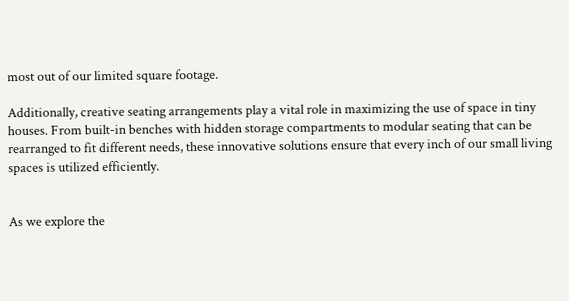most out of our limited square footage.

Additionally, creative seating arrangements play a vital role in maximizing the use of space in tiny houses. From built-in benches with hidden storage compartments to modular seating that can be rearranged to fit different needs, these innovative solutions ensure that every inch of our small living spaces is utilized efficiently.


As we explore the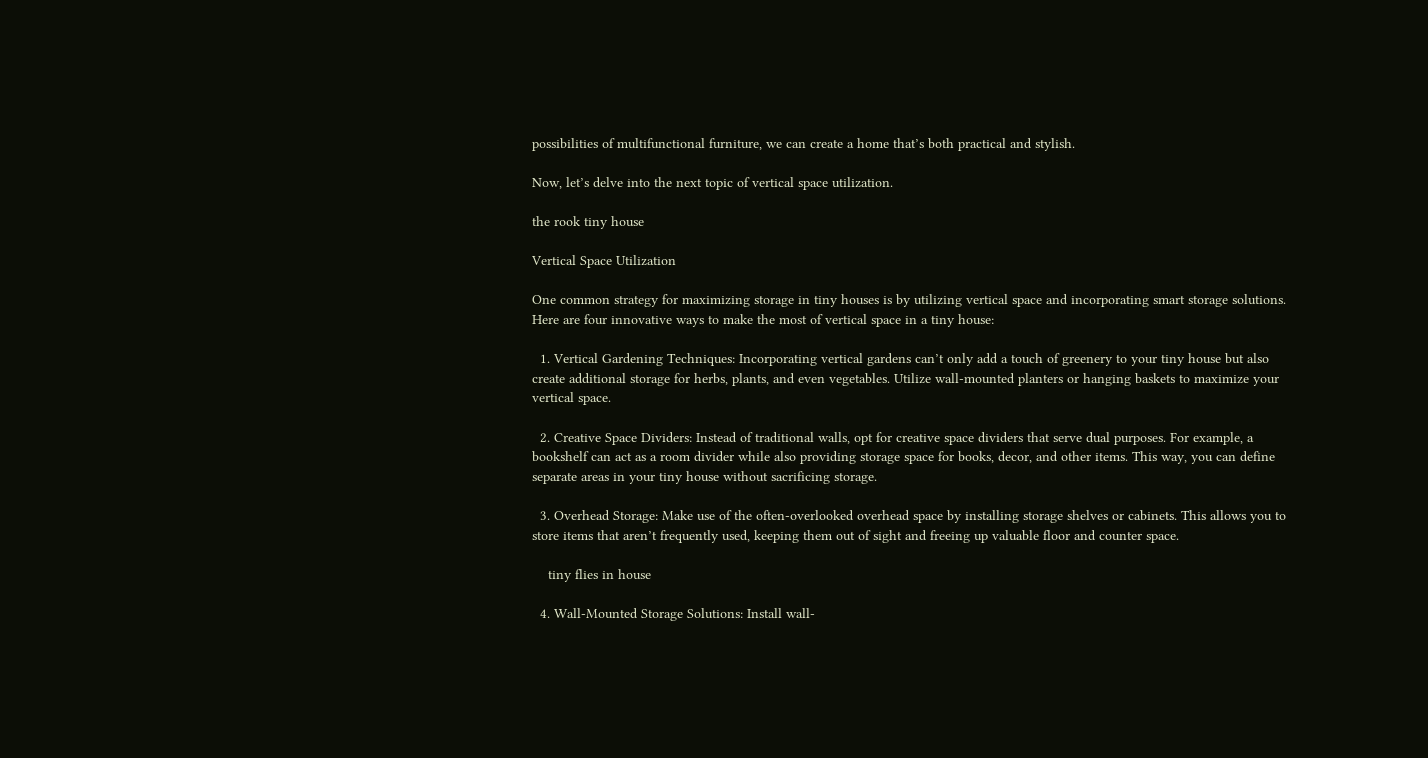possibilities of multifunctional furniture, we can create a home that’s both practical and stylish.

Now, let’s delve into the next topic of vertical space utilization.

the rook tiny house

Vertical Space Utilization

One common strategy for maximizing storage in tiny houses is by utilizing vertical space and incorporating smart storage solutions. Here are four innovative ways to make the most of vertical space in a tiny house:

  1. Vertical Gardening Techniques: Incorporating vertical gardens can’t only add a touch of greenery to your tiny house but also create additional storage for herbs, plants, and even vegetables. Utilize wall-mounted planters or hanging baskets to maximize your vertical space.

  2. Creative Space Dividers: Instead of traditional walls, opt for creative space dividers that serve dual purposes. For example, a bookshelf can act as a room divider while also providing storage space for books, decor, and other items. This way, you can define separate areas in your tiny house without sacrificing storage.

  3. Overhead Storage: Make use of the often-overlooked overhead space by installing storage shelves or cabinets. This allows you to store items that aren’t frequently used, keeping them out of sight and freeing up valuable floor and counter space.

    tiny flies in house

  4. Wall-Mounted Storage Solutions: Install wall-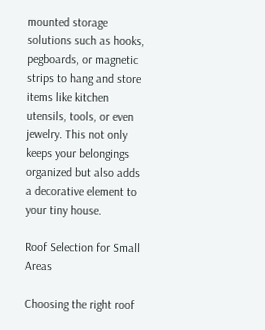mounted storage solutions such as hooks, pegboards, or magnetic strips to hang and store items like kitchen utensils, tools, or even jewelry. This not only keeps your belongings organized but also adds a decorative element to your tiny house.

Roof Selection for Small Areas

Choosing the right roof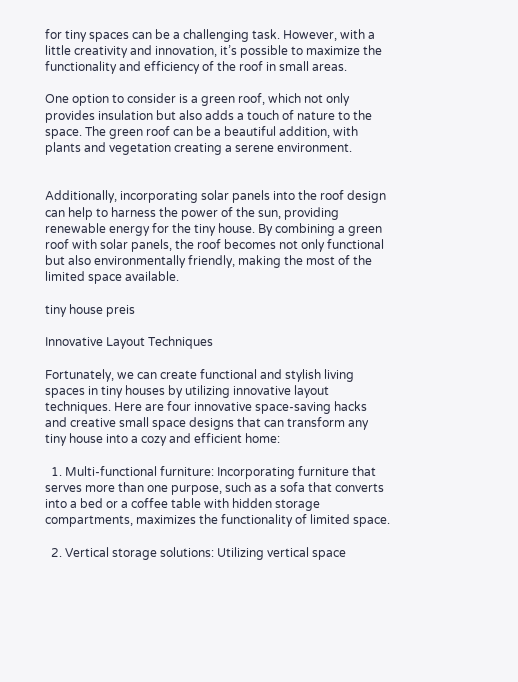for tiny spaces can be a challenging task. However, with a little creativity and innovation, it’s possible to maximize the functionality and efficiency of the roof in small areas.

One option to consider is a green roof, which not only provides insulation but also adds a touch of nature to the space. The green roof can be a beautiful addition, with plants and vegetation creating a serene environment.


Additionally, incorporating solar panels into the roof design can help to harness the power of the sun, providing renewable energy for the tiny house. By combining a green roof with solar panels, the roof becomes not only functional but also environmentally friendly, making the most of the limited space available.

tiny house preis

Innovative Layout Techniques

Fortunately, we can create functional and stylish living spaces in tiny houses by utilizing innovative layout techniques. Here are four innovative space-saving hacks and creative small space designs that can transform any tiny house into a cozy and efficient home:

  1. Multi-functional furniture: Incorporating furniture that serves more than one purpose, such as a sofa that converts into a bed or a coffee table with hidden storage compartments, maximizes the functionality of limited space.

  2. Vertical storage solutions: Utilizing vertical space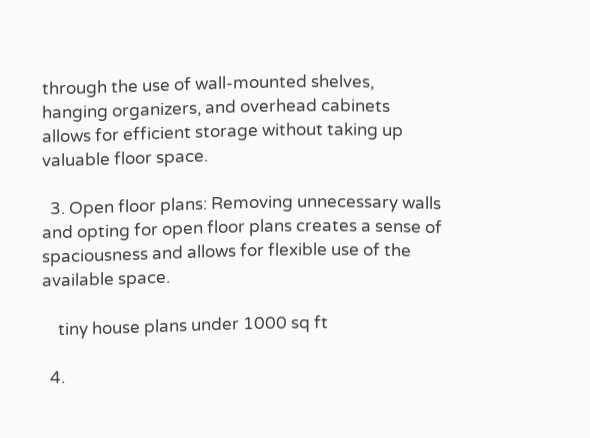through the use of wall-mounted shelves, hanging organizers, and overhead cabinets allows for efficient storage without taking up valuable floor space.

  3. Open floor plans: Removing unnecessary walls and opting for open floor plans creates a sense of spaciousness and allows for flexible use of the available space.

    tiny house plans under 1000 sq ft

  4.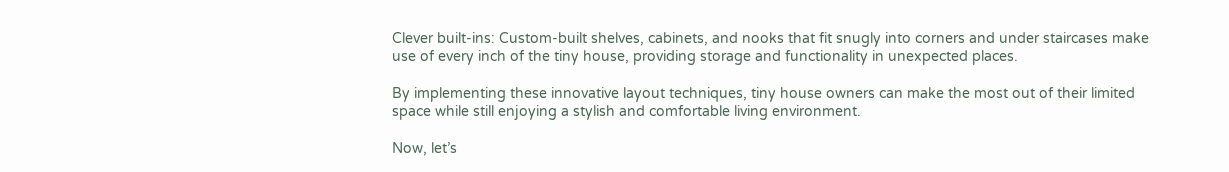Clever built-ins: Custom-built shelves, cabinets, and nooks that fit snugly into corners and under staircases make use of every inch of the tiny house, providing storage and functionality in unexpected places.

By implementing these innovative layout techniques, tiny house owners can make the most out of their limited space while still enjoying a stylish and comfortable living environment.

Now, let’s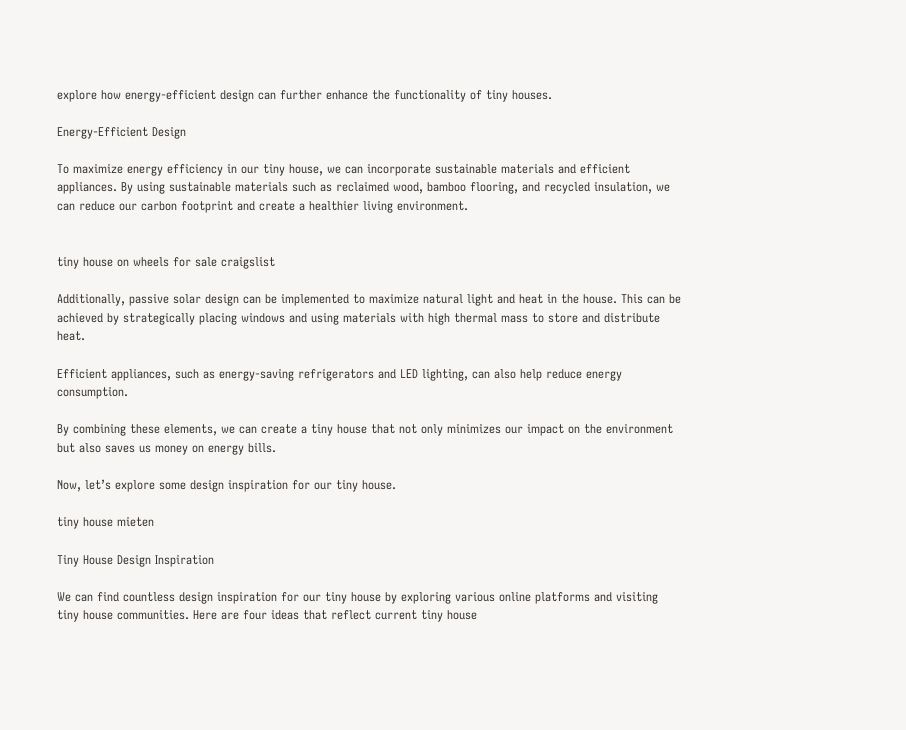explore how energy-efficient design can further enhance the functionality of tiny houses.

Energy-Efficient Design

To maximize energy efficiency in our tiny house, we can incorporate sustainable materials and efficient appliances. By using sustainable materials such as reclaimed wood, bamboo flooring, and recycled insulation, we can reduce our carbon footprint and create a healthier living environment.


tiny house on wheels for sale craigslist

Additionally, passive solar design can be implemented to maximize natural light and heat in the house. This can be achieved by strategically placing windows and using materials with high thermal mass to store and distribute heat.

Efficient appliances, such as energy-saving refrigerators and LED lighting, can also help reduce energy consumption.

By combining these elements, we can create a tiny house that not only minimizes our impact on the environment but also saves us money on energy bills.

Now, let’s explore some design inspiration for our tiny house.

tiny house mieten

Tiny House Design Inspiration

We can find countless design inspiration for our tiny house by exploring various online platforms and visiting tiny house communities. Here are four ideas that reflect current tiny house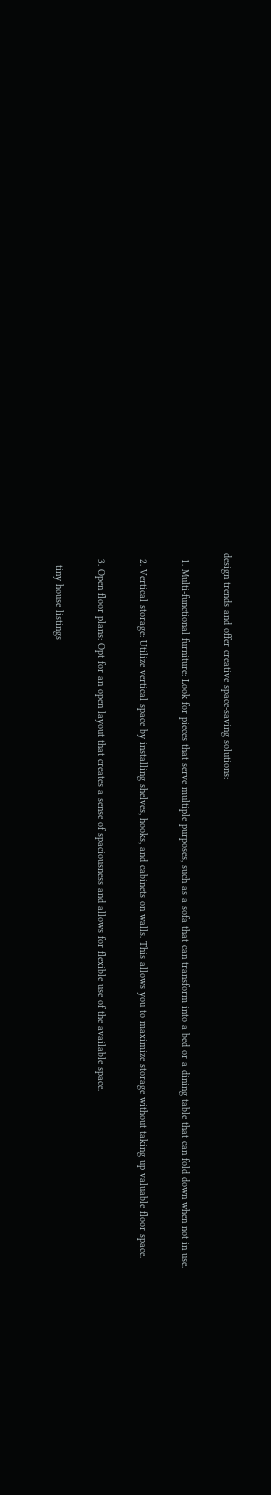design trends and offer creative space-saving solutions:

  1. Multi-functional furniture: Look for pieces that serve multiple purposes, such as a sofa that can transform into a bed or a dining table that can fold down when not in use.

  2. Vertical storage: Utilize vertical space by installing shelves, hooks, and cabinets on walls. This allows you to maximize storage without taking up valuable floor space.

  3. Open floor plans: Opt for an open layout that creates a sense of spaciousness and allows for flexible use of the available space.

    tiny house listings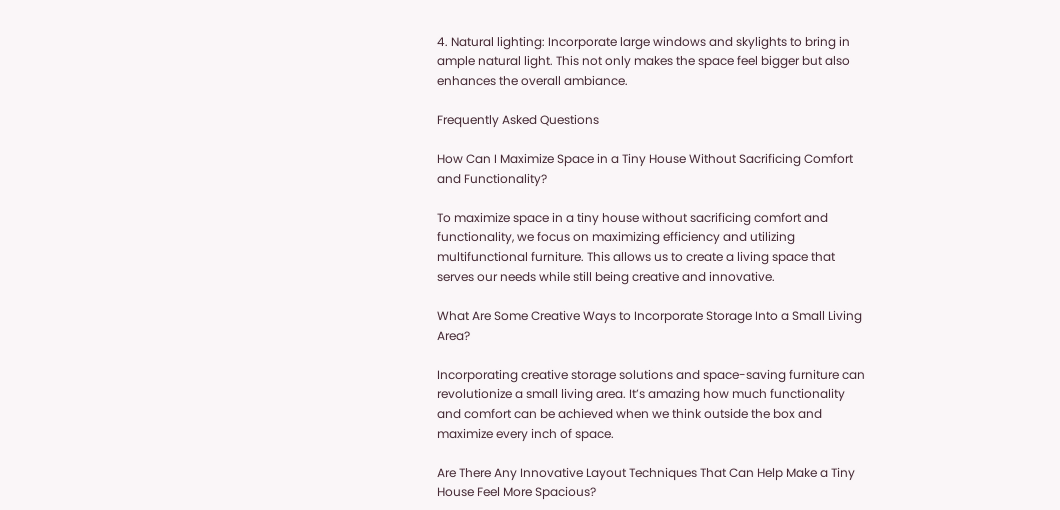4. Natural lighting: Incorporate large windows and skylights to bring in ample natural light. This not only makes the space feel bigger but also enhances the overall ambiance.

Frequently Asked Questions

How Can I Maximize Space in a Tiny House Without Sacrificing Comfort and Functionality?

To maximize space in a tiny house without sacrificing comfort and functionality, we focus on maximizing efficiency and utilizing multifunctional furniture. This allows us to create a living space that serves our needs while still being creative and innovative.

What Are Some Creative Ways to Incorporate Storage Into a Small Living Area?

Incorporating creative storage solutions and space-saving furniture can revolutionize a small living area. It’s amazing how much functionality and comfort can be achieved when we think outside the box and maximize every inch of space.

Are There Any Innovative Layout Techniques That Can Help Make a Tiny House Feel More Spacious?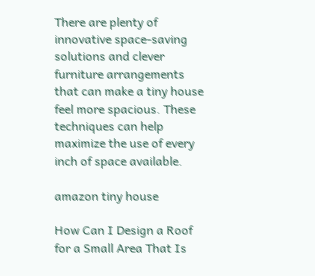There are plenty of innovative space-saving solutions and clever furniture arrangements that can make a tiny house feel more spacious. These techniques can help maximize the use of every inch of space available.

amazon tiny house

How Can I Design a Roof for a Small Area That Is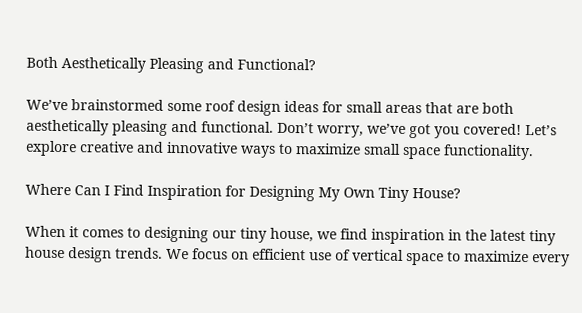Both Aesthetically Pleasing and Functional?

We’ve brainstormed some roof design ideas for small areas that are both aesthetically pleasing and functional. Don’t worry, we’ve got you covered! Let’s explore creative and innovative ways to maximize small space functionality.

Where Can I Find Inspiration for Designing My Own Tiny House?

When it comes to designing our tiny house, we find inspiration in the latest tiny house design trends. We focus on efficient use of vertical space to maximize every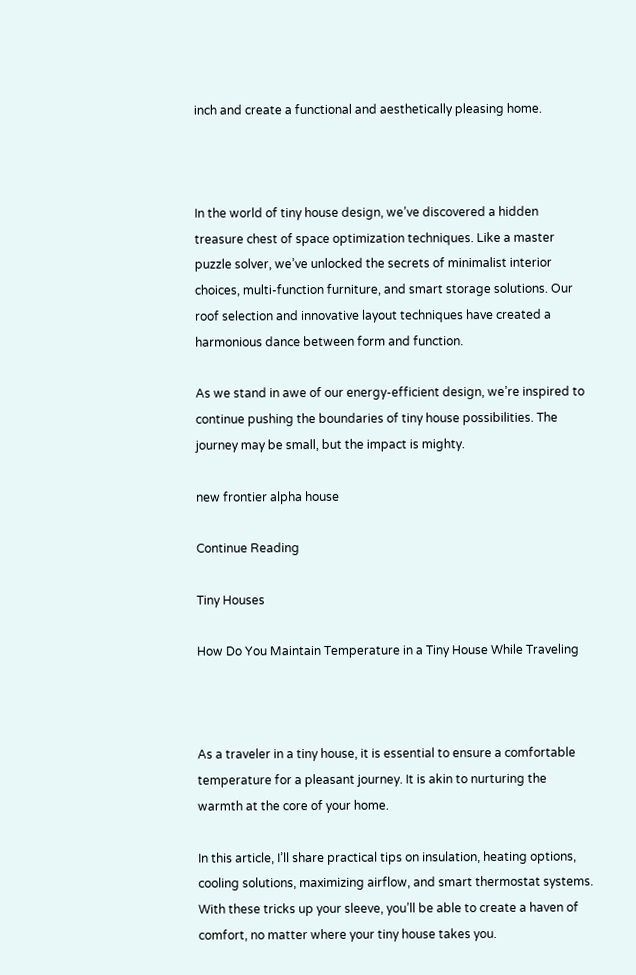inch and create a functional and aesthetically pleasing home.



In the world of tiny house design, we’ve discovered a hidden treasure chest of space optimization techniques. Like a master puzzle solver, we’ve unlocked the secrets of minimalist interior choices, multi-function furniture, and smart storage solutions. Our roof selection and innovative layout techniques have created a harmonious dance between form and function.

As we stand in awe of our energy-efficient design, we’re inspired to continue pushing the boundaries of tiny house possibilities. The journey may be small, but the impact is mighty.

new frontier alpha house

Continue Reading

Tiny Houses

How Do You Maintain Temperature in a Tiny House While Traveling



As a traveler in a tiny house, it is essential to ensure a comfortable temperature for a pleasant journey. It is akin to nurturing the warmth at the core of your home.

In this article, I’ll share practical tips on insulation, heating options, cooling solutions, maximizing airflow, and smart thermostat systems. With these tricks up your sleeve, you’ll be able to create a haven of comfort, no matter where your tiny house takes you.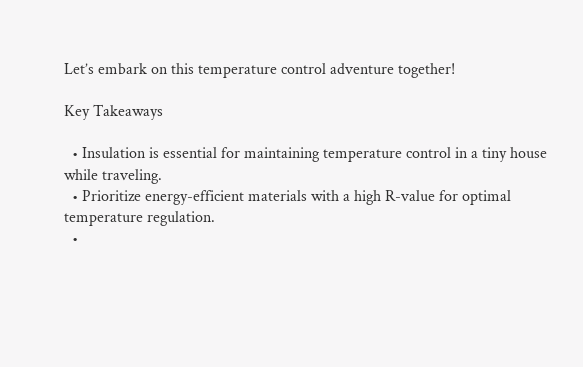Let’s embark on this temperature control adventure together!

Key Takeaways

  • Insulation is essential for maintaining temperature control in a tiny house while traveling.
  • Prioritize energy-efficient materials with a high R-value for optimal temperature regulation.
  •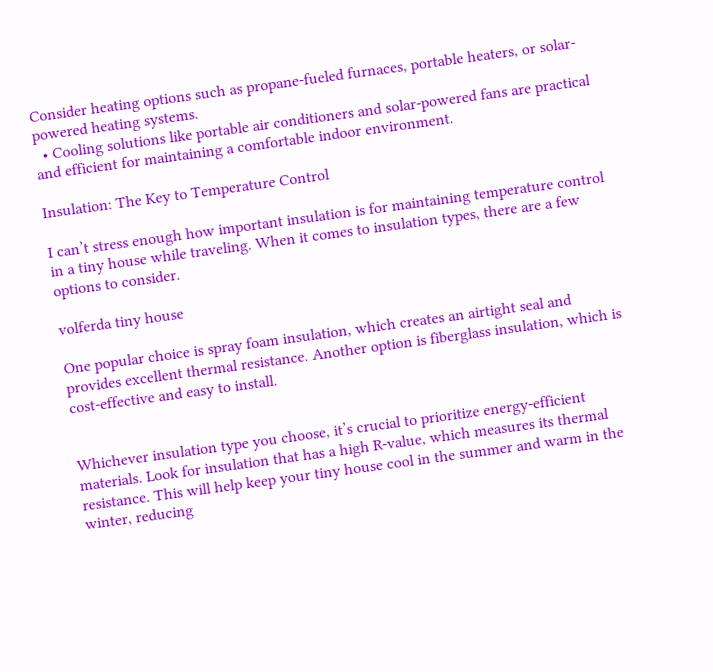Consider heating options such as propane-fueled furnaces, portable heaters, or solar-powered heating systems.
  • Cooling solutions like portable air conditioners and solar-powered fans are practical and efficient for maintaining a comfortable indoor environment.

Insulation: The Key to Temperature Control

I can’t stress enough how important insulation is for maintaining temperature control in a tiny house while traveling. When it comes to insulation types, there are a few options to consider.

volferda tiny house

One popular choice is spray foam insulation, which creates an airtight seal and provides excellent thermal resistance. Another option is fiberglass insulation, which is cost-effective and easy to install.


Whichever insulation type you choose, it’s crucial to prioritize energy-efficient materials. Look for insulation that has a high R-value, which measures its thermal resistance. This will help keep your tiny house cool in the summer and warm in the winter, reducing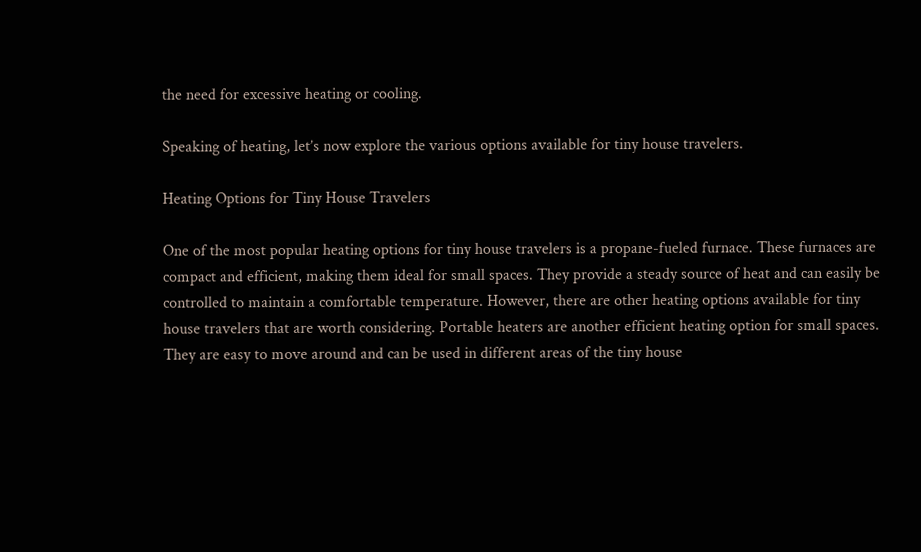the need for excessive heating or cooling.

Speaking of heating, let’s now explore the various options available for tiny house travelers.

Heating Options for Tiny House Travelers

One of the most popular heating options for tiny house travelers is a propane-fueled furnace. These furnaces are compact and efficient, making them ideal for small spaces. They provide a steady source of heat and can easily be controlled to maintain a comfortable temperature. However, there are other heating options available for tiny house travelers that are worth considering. Portable heaters are another efficient heating option for small spaces. They are easy to move around and can be used in different areas of the tiny house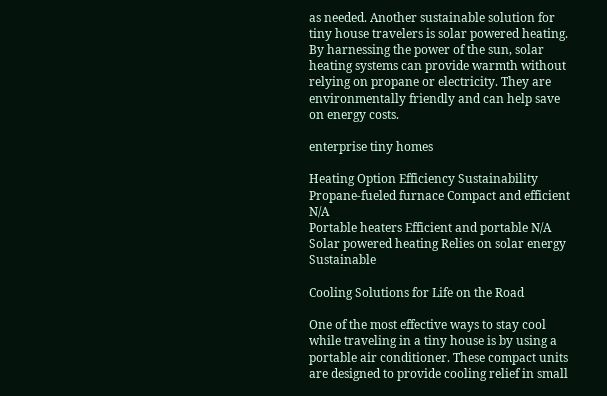as needed. Another sustainable solution for tiny house travelers is solar powered heating. By harnessing the power of the sun, solar heating systems can provide warmth without relying on propane or electricity. They are environmentally friendly and can help save on energy costs.

enterprise tiny homes

Heating Option Efficiency Sustainability
Propane-fueled furnace Compact and efficient N/A
Portable heaters Efficient and portable N/A
Solar powered heating Relies on solar energy Sustainable

Cooling Solutions for Life on the Road

One of the most effective ways to stay cool while traveling in a tiny house is by using a portable air conditioner. These compact units are designed to provide cooling relief in small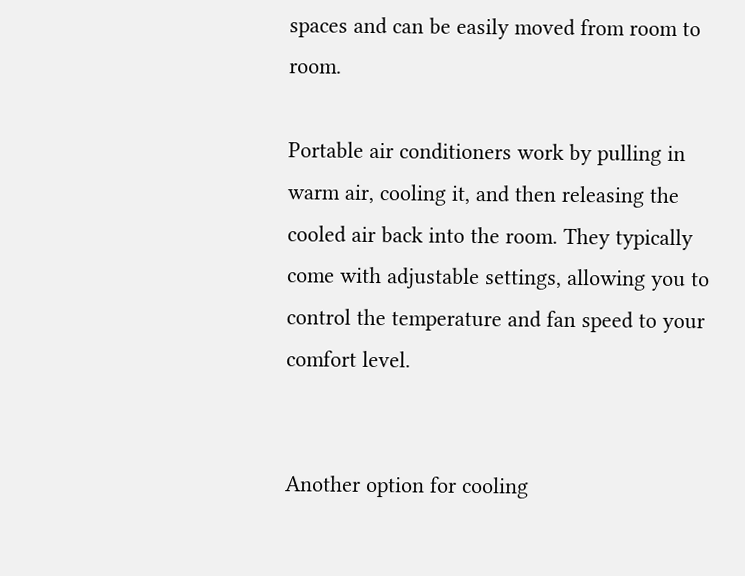spaces and can be easily moved from room to room.

Portable air conditioners work by pulling in warm air, cooling it, and then releasing the cooled air back into the room. They typically come with adjustable settings, allowing you to control the temperature and fan speed to your comfort level.


Another option for cooling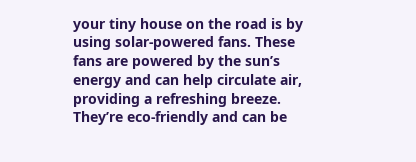your tiny house on the road is by using solar-powered fans. These fans are powered by the sun’s energy and can help circulate air, providing a refreshing breeze. They’re eco-friendly and can be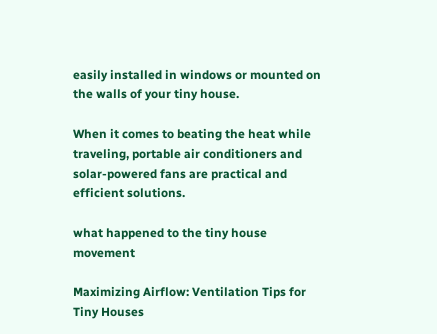easily installed in windows or mounted on the walls of your tiny house.

When it comes to beating the heat while traveling, portable air conditioners and solar-powered fans are practical and efficient solutions.

what happened to the tiny house movement

Maximizing Airflow: Ventilation Tips for Tiny Houses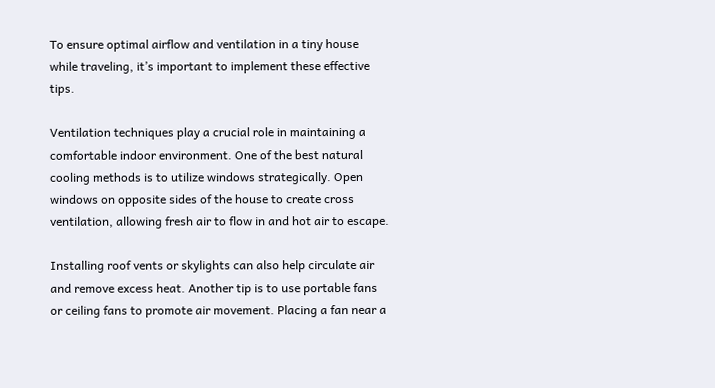To ensure optimal airflow and ventilation in a tiny house while traveling, it’s important to implement these effective tips.

Ventilation techniques play a crucial role in maintaining a comfortable indoor environment. One of the best natural cooling methods is to utilize windows strategically. Open windows on opposite sides of the house to create cross ventilation, allowing fresh air to flow in and hot air to escape.

Installing roof vents or skylights can also help circulate air and remove excess heat. Another tip is to use portable fans or ceiling fans to promote air movement. Placing a fan near a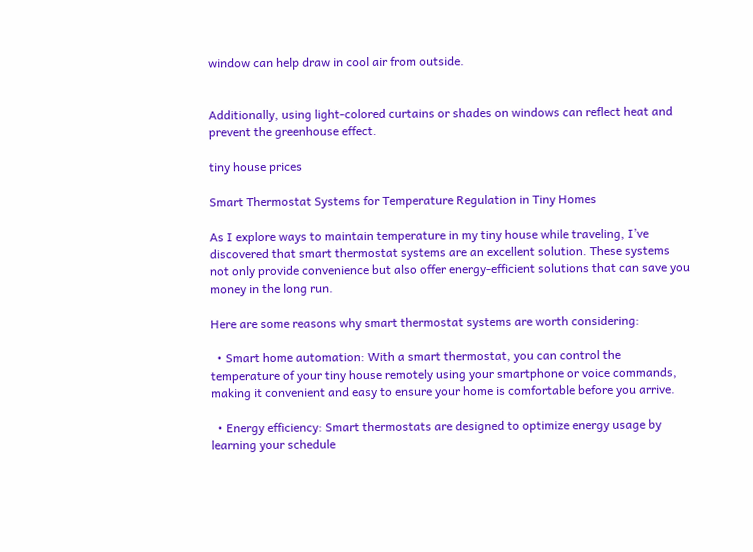window can help draw in cool air from outside.


Additionally, using light-colored curtains or shades on windows can reflect heat and prevent the greenhouse effect.

tiny house prices

Smart Thermostat Systems for Temperature Regulation in Tiny Homes

As I explore ways to maintain temperature in my tiny house while traveling, I’ve discovered that smart thermostat systems are an excellent solution. These systems not only provide convenience but also offer energy-efficient solutions that can save you money in the long run.

Here are some reasons why smart thermostat systems are worth considering:

  • Smart home automation: With a smart thermostat, you can control the temperature of your tiny house remotely using your smartphone or voice commands, making it convenient and easy to ensure your home is comfortable before you arrive.

  • Energy efficiency: Smart thermostats are designed to optimize energy usage by learning your schedule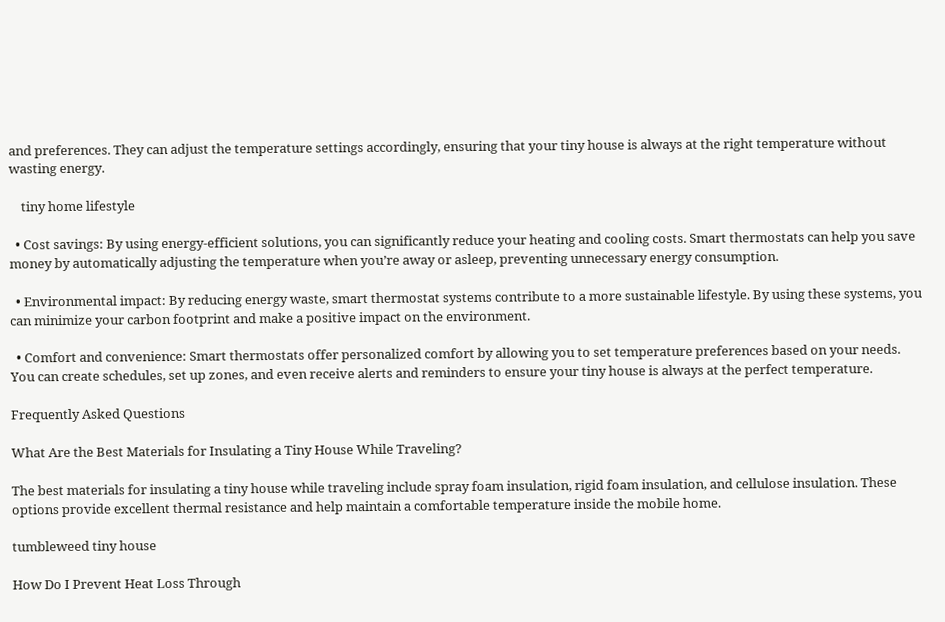and preferences. They can adjust the temperature settings accordingly, ensuring that your tiny house is always at the right temperature without wasting energy.

    tiny home lifestyle

  • Cost savings: By using energy-efficient solutions, you can significantly reduce your heating and cooling costs. Smart thermostats can help you save money by automatically adjusting the temperature when you’re away or asleep, preventing unnecessary energy consumption.

  • Environmental impact: By reducing energy waste, smart thermostat systems contribute to a more sustainable lifestyle. By using these systems, you can minimize your carbon footprint and make a positive impact on the environment.

  • Comfort and convenience: Smart thermostats offer personalized comfort by allowing you to set temperature preferences based on your needs. You can create schedules, set up zones, and even receive alerts and reminders to ensure your tiny house is always at the perfect temperature.

Frequently Asked Questions

What Are the Best Materials for Insulating a Tiny House While Traveling?

The best materials for insulating a tiny house while traveling include spray foam insulation, rigid foam insulation, and cellulose insulation. These options provide excellent thermal resistance and help maintain a comfortable temperature inside the mobile home.

tumbleweed tiny house

How Do I Prevent Heat Loss Through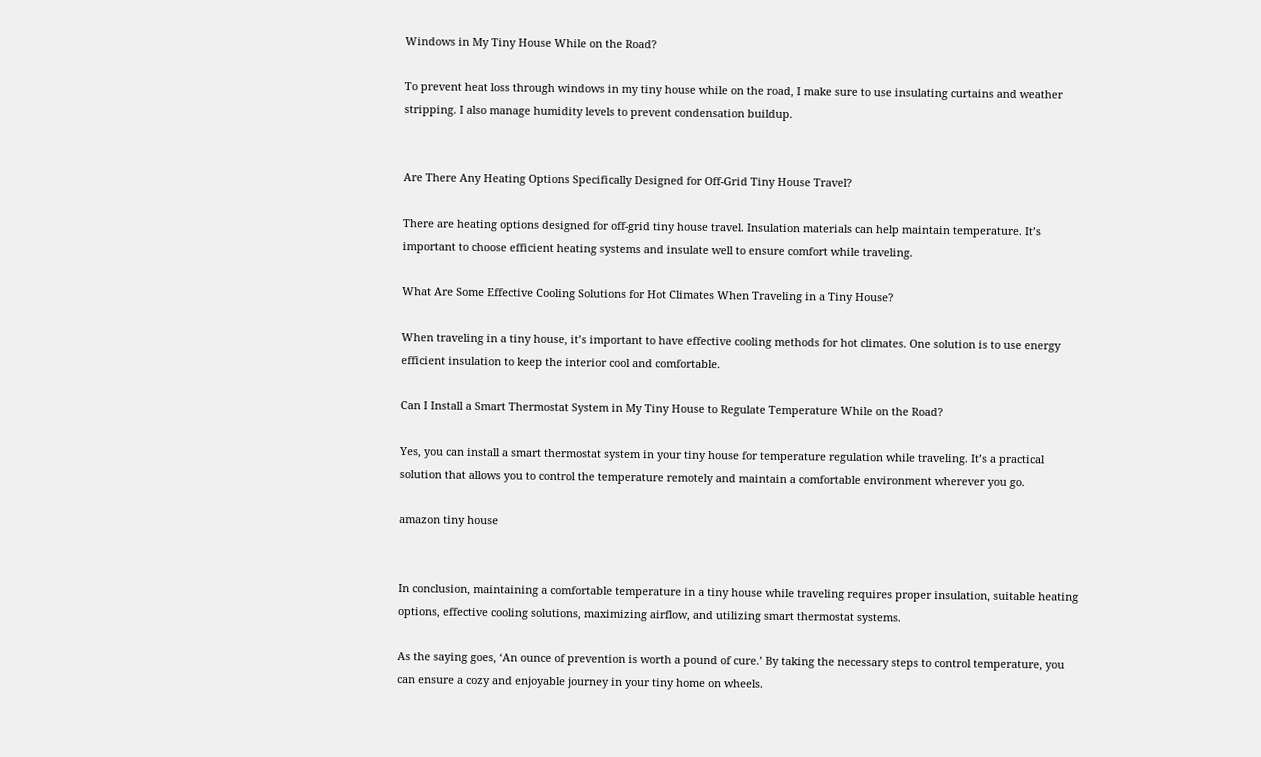Windows in My Tiny House While on the Road?

To prevent heat loss through windows in my tiny house while on the road, I make sure to use insulating curtains and weather stripping. I also manage humidity levels to prevent condensation buildup.


Are There Any Heating Options Specifically Designed for Off-Grid Tiny House Travel?

There are heating options designed for off-grid tiny house travel. Insulation materials can help maintain temperature. It’s important to choose efficient heating systems and insulate well to ensure comfort while traveling.

What Are Some Effective Cooling Solutions for Hot Climates When Traveling in a Tiny House?

When traveling in a tiny house, it’s important to have effective cooling methods for hot climates. One solution is to use energy efficient insulation to keep the interior cool and comfortable.

Can I Install a Smart Thermostat System in My Tiny House to Regulate Temperature While on the Road?

Yes, you can install a smart thermostat system in your tiny house for temperature regulation while traveling. It’s a practical solution that allows you to control the temperature remotely and maintain a comfortable environment wherever you go.

amazon tiny house


In conclusion, maintaining a comfortable temperature in a tiny house while traveling requires proper insulation, suitable heating options, effective cooling solutions, maximizing airflow, and utilizing smart thermostat systems.

As the saying goes, ‘An ounce of prevention is worth a pound of cure.’ By taking the necessary steps to control temperature, you can ensure a cozy and enjoyable journey in your tiny home on wheels.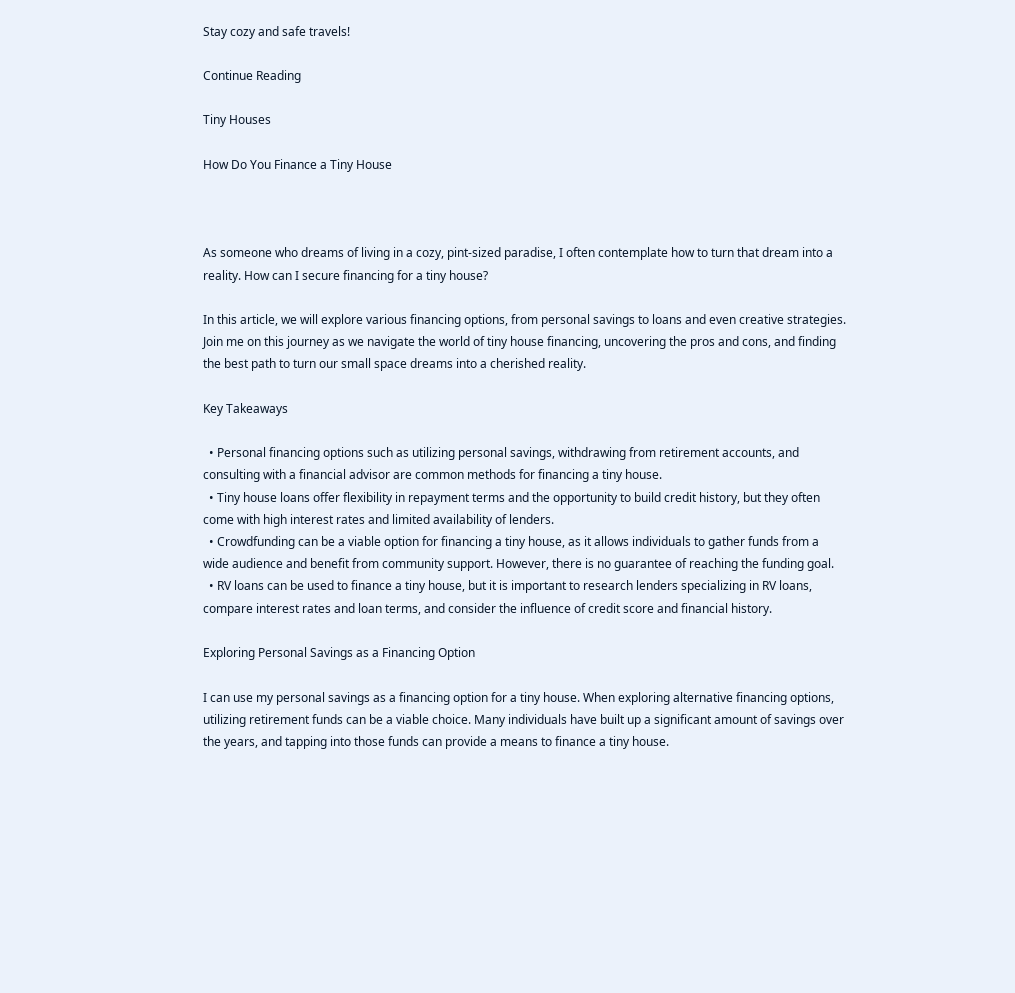Stay cozy and safe travels!

Continue Reading

Tiny Houses

How Do You Finance a Tiny House



As someone who dreams of living in a cozy, pint-sized paradise, I often contemplate how to turn that dream into a reality. How can I secure financing for a tiny house?

In this article, we will explore various financing options, from personal savings to loans and even creative strategies. Join me on this journey as we navigate the world of tiny house financing, uncovering the pros and cons, and finding the best path to turn our small space dreams into a cherished reality.

Key Takeaways

  • Personal financing options such as utilizing personal savings, withdrawing from retirement accounts, and consulting with a financial advisor are common methods for financing a tiny house.
  • Tiny house loans offer flexibility in repayment terms and the opportunity to build credit history, but they often come with high interest rates and limited availability of lenders.
  • Crowdfunding can be a viable option for financing a tiny house, as it allows individuals to gather funds from a wide audience and benefit from community support. However, there is no guarantee of reaching the funding goal.
  • RV loans can be used to finance a tiny house, but it is important to research lenders specializing in RV loans, compare interest rates and loan terms, and consider the influence of credit score and financial history.

Exploring Personal Savings as a Financing Option

I can use my personal savings as a financing option for a tiny house. When exploring alternative financing options, utilizing retirement funds can be a viable choice. Many individuals have built up a significant amount of savings over the years, and tapping into those funds can provide a means to finance a tiny house.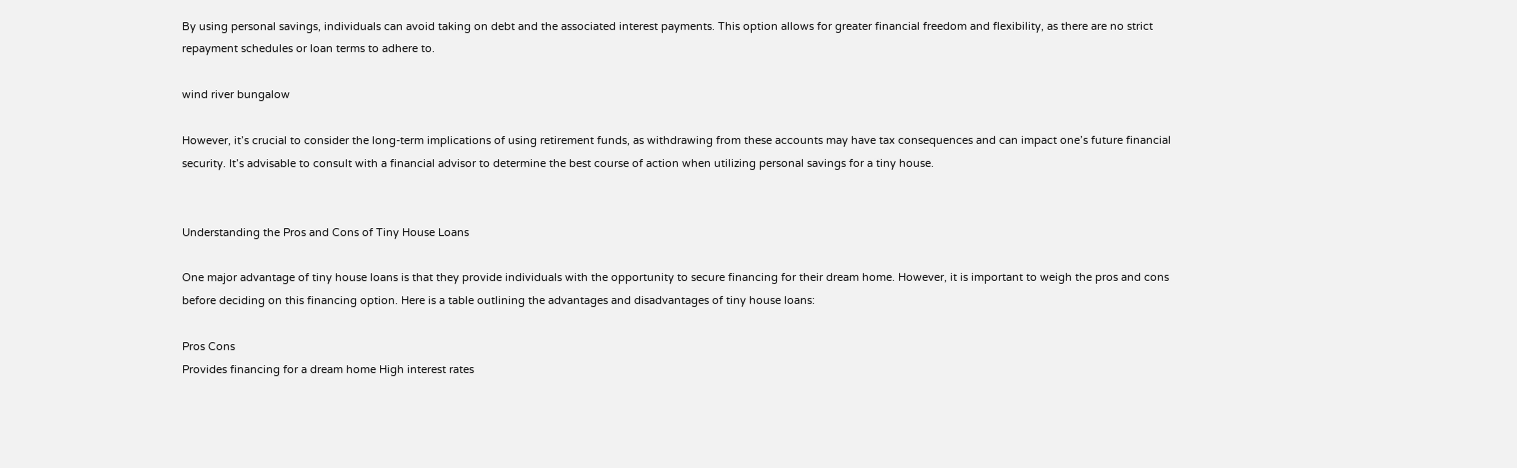By using personal savings, individuals can avoid taking on debt and the associated interest payments. This option allows for greater financial freedom and flexibility, as there are no strict repayment schedules or loan terms to adhere to.

wind river bungalow

However, it’s crucial to consider the long-term implications of using retirement funds, as withdrawing from these accounts may have tax consequences and can impact one’s future financial security. It’s advisable to consult with a financial advisor to determine the best course of action when utilizing personal savings for a tiny house.


Understanding the Pros and Cons of Tiny House Loans

One major advantage of tiny house loans is that they provide individuals with the opportunity to secure financing for their dream home. However, it is important to weigh the pros and cons before deciding on this financing option. Here is a table outlining the advantages and disadvantages of tiny house loans:

Pros Cons
Provides financing for a dream home High interest rates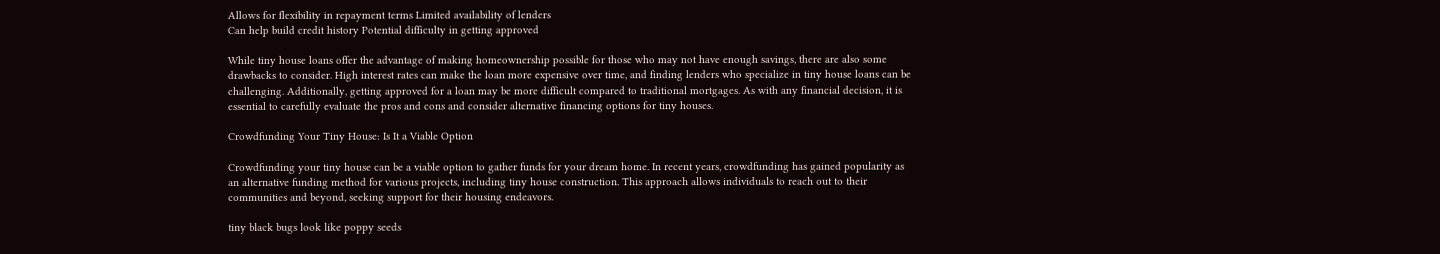Allows for flexibility in repayment terms Limited availability of lenders
Can help build credit history Potential difficulty in getting approved

While tiny house loans offer the advantage of making homeownership possible for those who may not have enough savings, there are also some drawbacks to consider. High interest rates can make the loan more expensive over time, and finding lenders who specialize in tiny house loans can be challenging. Additionally, getting approved for a loan may be more difficult compared to traditional mortgages. As with any financial decision, it is essential to carefully evaluate the pros and cons and consider alternative financing options for tiny houses.

Crowdfunding Your Tiny House: Is It a Viable Option

Crowdfunding your tiny house can be a viable option to gather funds for your dream home. In recent years, crowdfunding has gained popularity as an alternative funding method for various projects, including tiny house construction. This approach allows individuals to reach out to their communities and beyond, seeking support for their housing endeavors.

tiny black bugs look like poppy seeds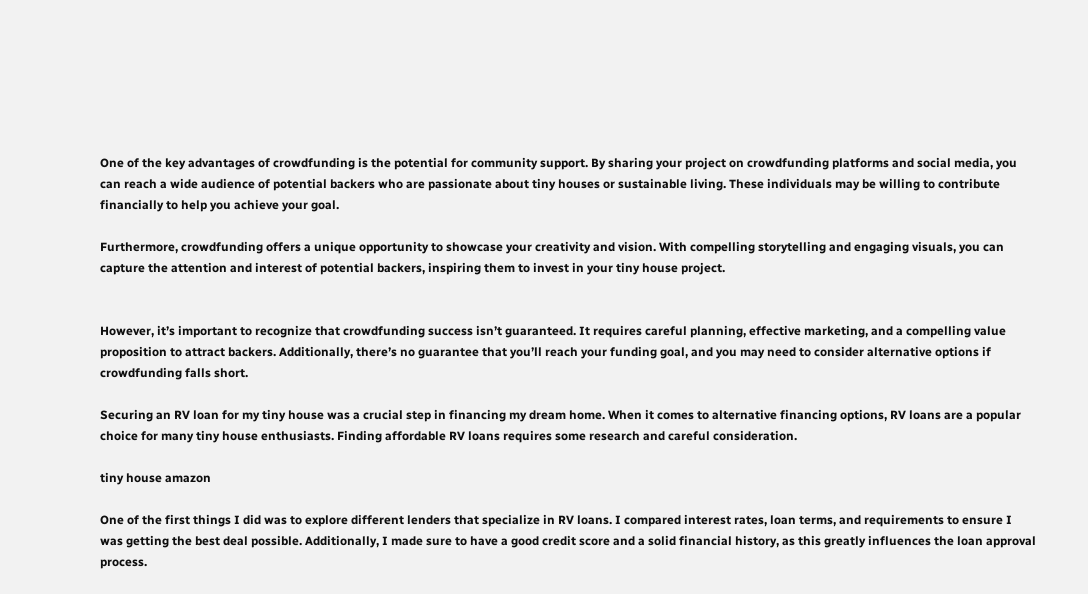One of the key advantages of crowdfunding is the potential for community support. By sharing your project on crowdfunding platforms and social media, you can reach a wide audience of potential backers who are passionate about tiny houses or sustainable living. These individuals may be willing to contribute financially to help you achieve your goal.

Furthermore, crowdfunding offers a unique opportunity to showcase your creativity and vision. With compelling storytelling and engaging visuals, you can capture the attention and interest of potential backers, inspiring them to invest in your tiny house project.


However, it’s important to recognize that crowdfunding success isn’t guaranteed. It requires careful planning, effective marketing, and a compelling value proposition to attract backers. Additionally, there’s no guarantee that you’ll reach your funding goal, and you may need to consider alternative options if crowdfunding falls short.

Securing an RV loan for my tiny house was a crucial step in financing my dream home. When it comes to alternative financing options, RV loans are a popular choice for many tiny house enthusiasts. Finding affordable RV loans requires some research and careful consideration.

tiny house amazon

One of the first things I did was to explore different lenders that specialize in RV loans. I compared interest rates, loan terms, and requirements to ensure I was getting the best deal possible. Additionally, I made sure to have a good credit score and a solid financial history, as this greatly influences the loan approval process.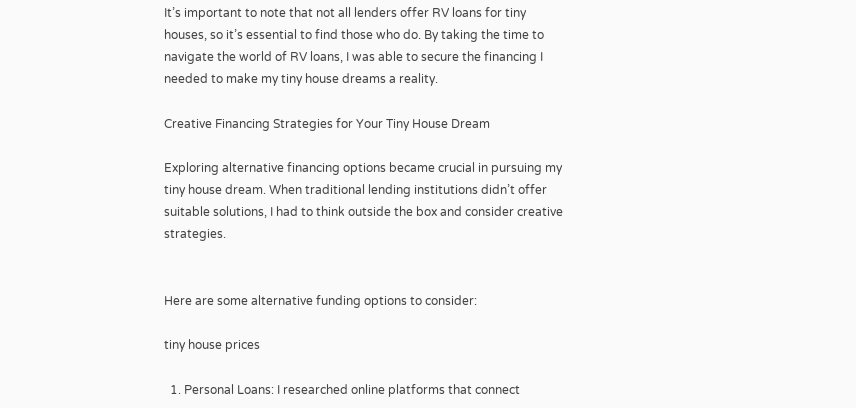It’s important to note that not all lenders offer RV loans for tiny houses, so it’s essential to find those who do. By taking the time to navigate the world of RV loans, I was able to secure the financing I needed to make my tiny house dreams a reality.

Creative Financing Strategies for Your Tiny House Dream

Exploring alternative financing options became crucial in pursuing my tiny house dream. When traditional lending institutions didn’t offer suitable solutions, I had to think outside the box and consider creative strategies.


Here are some alternative funding options to consider:

tiny house prices

  1. Personal Loans: I researched online platforms that connect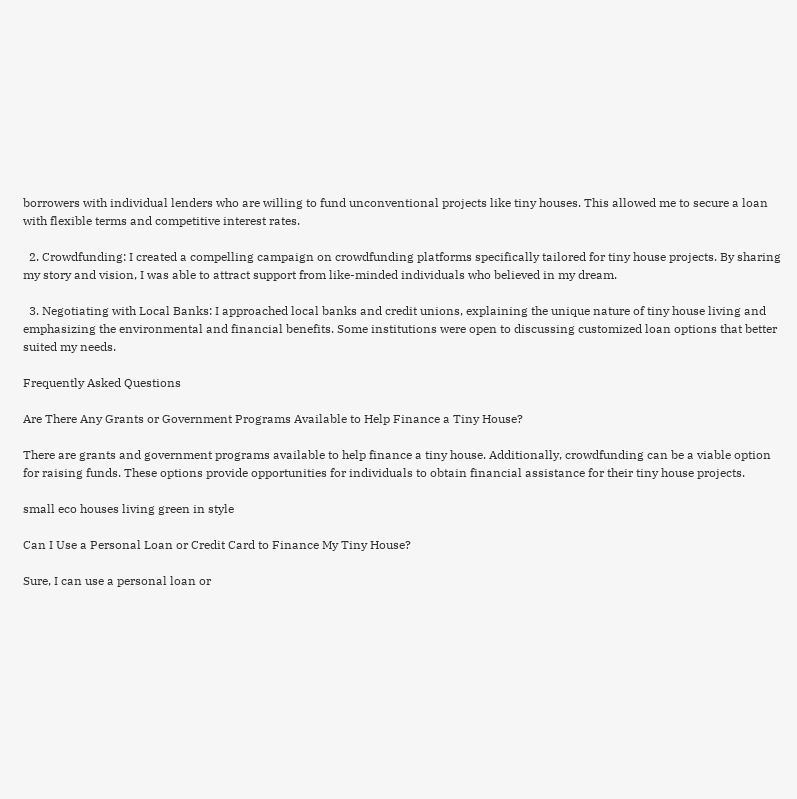borrowers with individual lenders who are willing to fund unconventional projects like tiny houses. This allowed me to secure a loan with flexible terms and competitive interest rates.

  2. Crowdfunding: I created a compelling campaign on crowdfunding platforms specifically tailored for tiny house projects. By sharing my story and vision, I was able to attract support from like-minded individuals who believed in my dream.

  3. Negotiating with Local Banks: I approached local banks and credit unions, explaining the unique nature of tiny house living and emphasizing the environmental and financial benefits. Some institutions were open to discussing customized loan options that better suited my needs.

Frequently Asked Questions

Are There Any Grants or Government Programs Available to Help Finance a Tiny House?

There are grants and government programs available to help finance a tiny house. Additionally, crowdfunding can be a viable option for raising funds. These options provide opportunities for individuals to obtain financial assistance for their tiny house projects.

small eco houses living green in style

Can I Use a Personal Loan or Credit Card to Finance My Tiny House?

Sure, I can use a personal loan or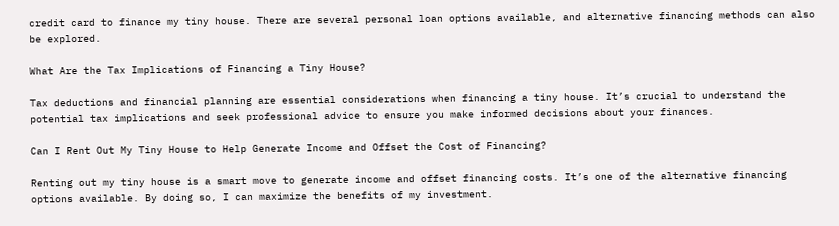credit card to finance my tiny house. There are several personal loan options available, and alternative financing methods can also be explored.

What Are the Tax Implications of Financing a Tiny House?

Tax deductions and financial planning are essential considerations when financing a tiny house. It’s crucial to understand the potential tax implications and seek professional advice to ensure you make informed decisions about your finances.

Can I Rent Out My Tiny House to Help Generate Income and Offset the Cost of Financing?

Renting out my tiny house is a smart move to generate income and offset financing costs. It’s one of the alternative financing options available. By doing so, I can maximize the benefits of my investment.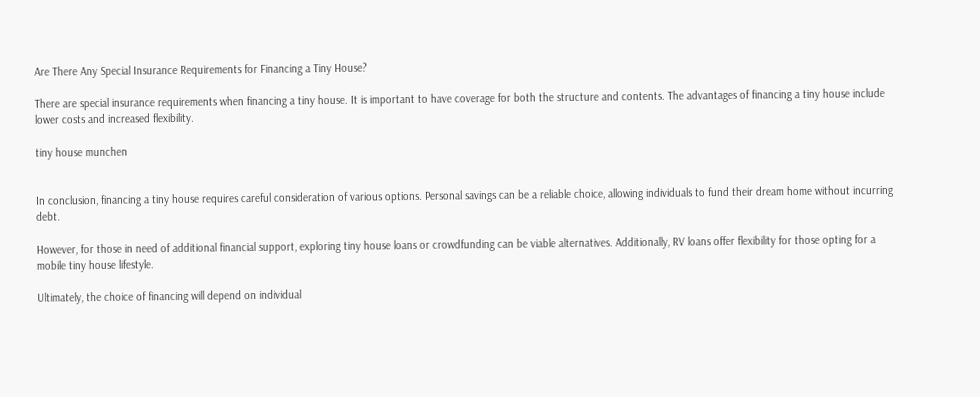Are There Any Special Insurance Requirements for Financing a Tiny House?

There are special insurance requirements when financing a tiny house. It is important to have coverage for both the structure and contents. The advantages of financing a tiny house include lower costs and increased flexibility.

tiny house munchen


In conclusion, financing a tiny house requires careful consideration of various options. Personal savings can be a reliable choice, allowing individuals to fund their dream home without incurring debt.

However, for those in need of additional financial support, exploring tiny house loans or crowdfunding can be viable alternatives. Additionally, RV loans offer flexibility for those opting for a mobile tiny house lifestyle.

Ultimately, the choice of financing will depend on individual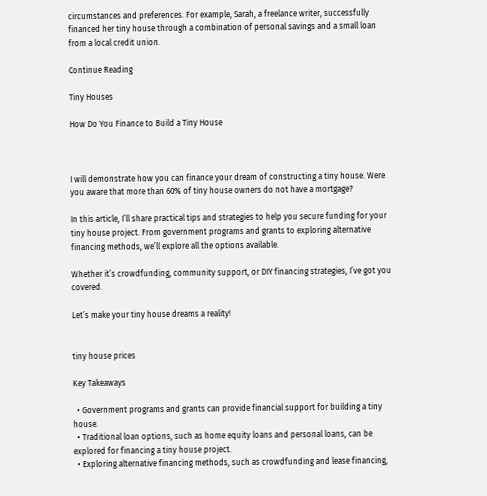circumstances and preferences. For example, Sarah, a freelance writer, successfully financed her tiny house through a combination of personal savings and a small loan from a local credit union.

Continue Reading

Tiny Houses

How Do You Finance to Build a Tiny House



I will demonstrate how you can finance your dream of constructing a tiny house. Were you aware that more than 60% of tiny house owners do not have a mortgage?

In this article, I’ll share practical tips and strategies to help you secure funding for your tiny house project. From government programs and grants to exploring alternative financing methods, we’ll explore all the options available.

Whether it’s crowdfunding, community support, or DIY financing strategies, I’ve got you covered.

Let’s make your tiny house dreams a reality!


tiny house prices

Key Takeaways

  • Government programs and grants can provide financial support for building a tiny house.
  • Traditional loan options, such as home equity loans and personal loans, can be explored for financing a tiny house project.
  • Exploring alternative financing methods, such as crowdfunding and lease financing,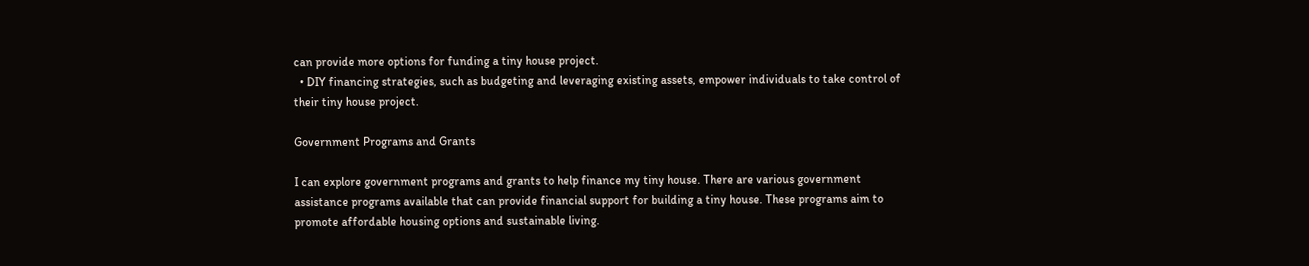can provide more options for funding a tiny house project.
  • DIY financing strategies, such as budgeting and leveraging existing assets, empower individuals to take control of their tiny house project.

Government Programs and Grants

I can explore government programs and grants to help finance my tiny house. There are various government assistance programs available that can provide financial support for building a tiny house. These programs aim to promote affordable housing options and sustainable living.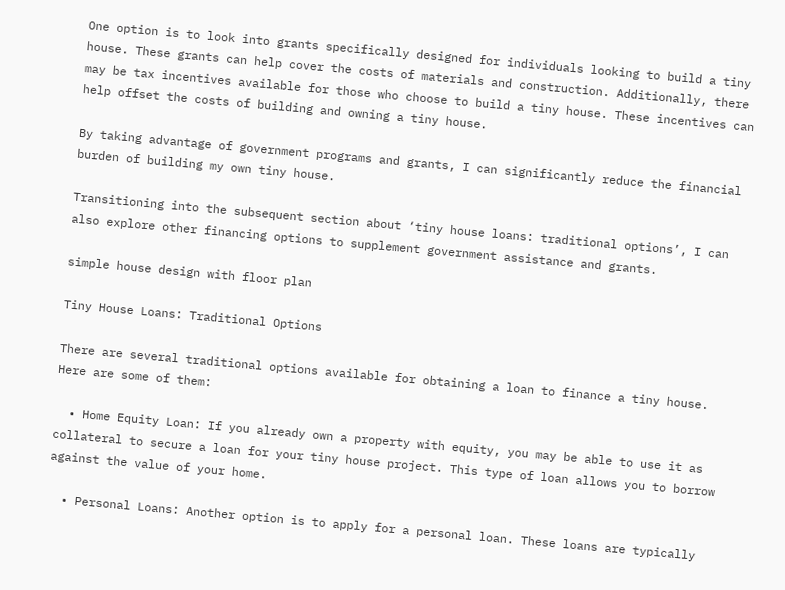One option is to look into grants specifically designed for individuals looking to build a tiny house. These grants can help cover the costs of materials and construction. Additionally, there may be tax incentives available for those who choose to build a tiny house. These incentives can help offset the costs of building and owning a tiny house.

By taking advantage of government programs and grants, I can significantly reduce the financial burden of building my own tiny house.

Transitioning into the subsequent section about ‘tiny house loans: traditional options’, I can also explore other financing options to supplement government assistance and grants.

simple house design with floor plan

Tiny House Loans: Traditional Options

There are several traditional options available for obtaining a loan to finance a tiny house. Here are some of them:

  • Home Equity Loan: If you already own a property with equity, you may be able to use it as collateral to secure a loan for your tiny house project. This type of loan allows you to borrow against the value of your home.

  • Personal Loans: Another option is to apply for a personal loan. These loans are typically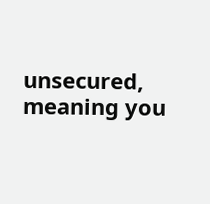unsecured, meaning you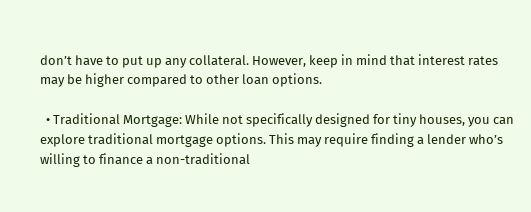don’t have to put up any collateral. However, keep in mind that interest rates may be higher compared to other loan options.

  • Traditional Mortgage: While not specifically designed for tiny houses, you can explore traditional mortgage options. This may require finding a lender who’s willing to finance a non-traditional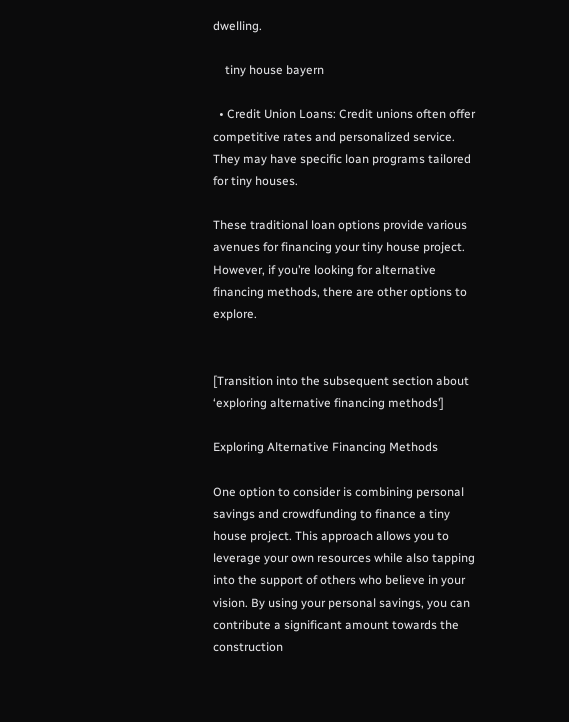dwelling.

    tiny house bayern

  • Credit Union Loans: Credit unions often offer competitive rates and personalized service. They may have specific loan programs tailored for tiny houses.

These traditional loan options provide various avenues for financing your tiny house project. However, if you’re looking for alternative financing methods, there are other options to explore.


[Transition into the subsequent section about ‘exploring alternative financing methods’]

Exploring Alternative Financing Methods

One option to consider is combining personal savings and crowdfunding to finance a tiny house project. This approach allows you to leverage your own resources while also tapping into the support of others who believe in your vision. By using your personal savings, you can contribute a significant amount towards the construction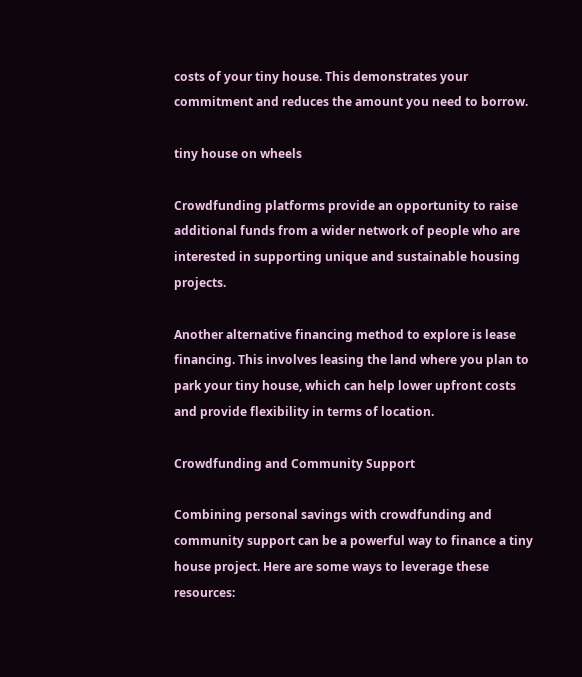costs of your tiny house. This demonstrates your commitment and reduces the amount you need to borrow.

tiny house on wheels

Crowdfunding platforms provide an opportunity to raise additional funds from a wider network of people who are interested in supporting unique and sustainable housing projects.

Another alternative financing method to explore is lease financing. This involves leasing the land where you plan to park your tiny house, which can help lower upfront costs and provide flexibility in terms of location.

Crowdfunding and Community Support

Combining personal savings with crowdfunding and community support can be a powerful way to finance a tiny house project. Here are some ways to leverage these resources: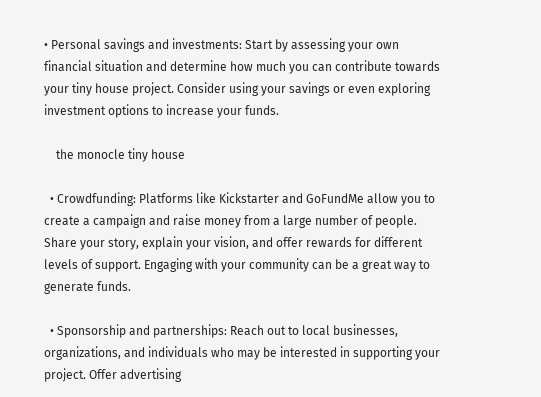• Personal savings and investments: Start by assessing your own financial situation and determine how much you can contribute towards your tiny house project. Consider using your savings or even exploring investment options to increase your funds.

    the monocle tiny house

  • Crowdfunding: Platforms like Kickstarter and GoFundMe allow you to create a campaign and raise money from a large number of people. Share your story, explain your vision, and offer rewards for different levels of support. Engaging with your community can be a great way to generate funds.

  • Sponsorship and partnerships: Reach out to local businesses, organizations, and individuals who may be interested in supporting your project. Offer advertising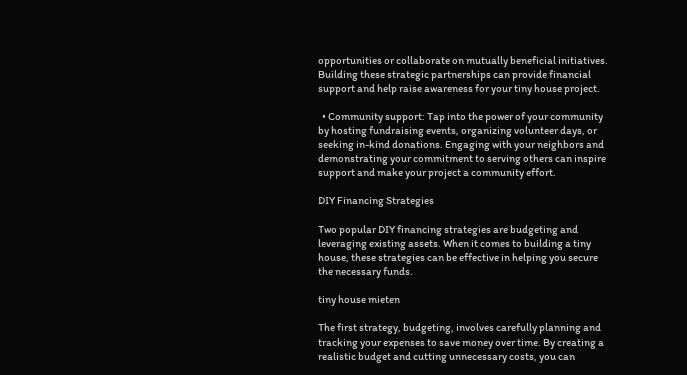opportunities or collaborate on mutually beneficial initiatives. Building these strategic partnerships can provide financial support and help raise awareness for your tiny house project.

  • Community support: Tap into the power of your community by hosting fundraising events, organizing volunteer days, or seeking in-kind donations. Engaging with your neighbors and demonstrating your commitment to serving others can inspire support and make your project a community effort.

DIY Financing Strategies

Two popular DIY financing strategies are budgeting and leveraging existing assets. When it comes to building a tiny house, these strategies can be effective in helping you secure the necessary funds.

tiny house mieten

The first strategy, budgeting, involves carefully planning and tracking your expenses to save money over time. By creating a realistic budget and cutting unnecessary costs, you can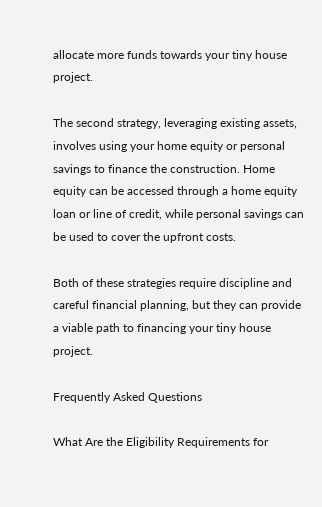allocate more funds towards your tiny house project.

The second strategy, leveraging existing assets, involves using your home equity or personal savings to finance the construction. Home equity can be accessed through a home equity loan or line of credit, while personal savings can be used to cover the upfront costs.

Both of these strategies require discipline and careful financial planning, but they can provide a viable path to financing your tiny house project.

Frequently Asked Questions

What Are the Eligibility Requirements for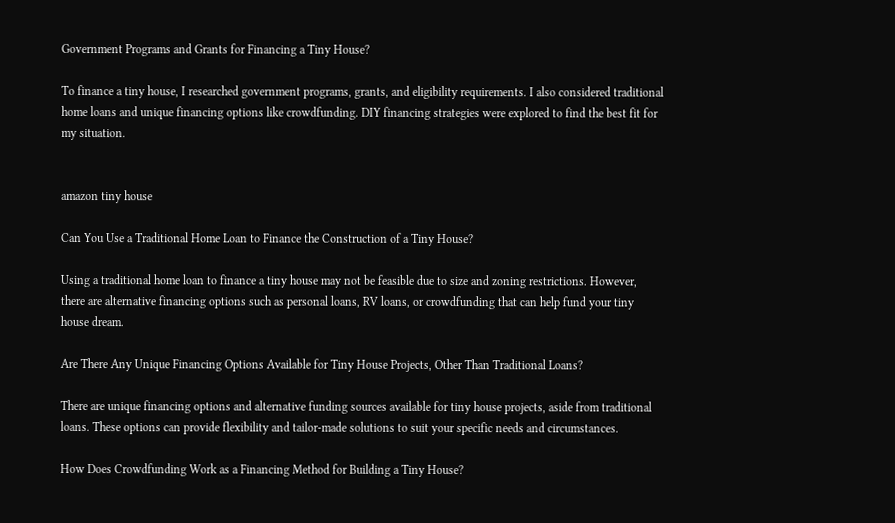Government Programs and Grants for Financing a Tiny House?

To finance a tiny house, I researched government programs, grants, and eligibility requirements. I also considered traditional home loans and unique financing options like crowdfunding. DIY financing strategies were explored to find the best fit for my situation.


amazon tiny house

Can You Use a Traditional Home Loan to Finance the Construction of a Tiny House?

Using a traditional home loan to finance a tiny house may not be feasible due to size and zoning restrictions. However, there are alternative financing options such as personal loans, RV loans, or crowdfunding that can help fund your tiny house dream.

Are There Any Unique Financing Options Available for Tiny House Projects, Other Than Traditional Loans?

There are unique financing options and alternative funding sources available for tiny house projects, aside from traditional loans. These options can provide flexibility and tailor-made solutions to suit your specific needs and circumstances.

How Does Crowdfunding Work as a Financing Method for Building a Tiny House?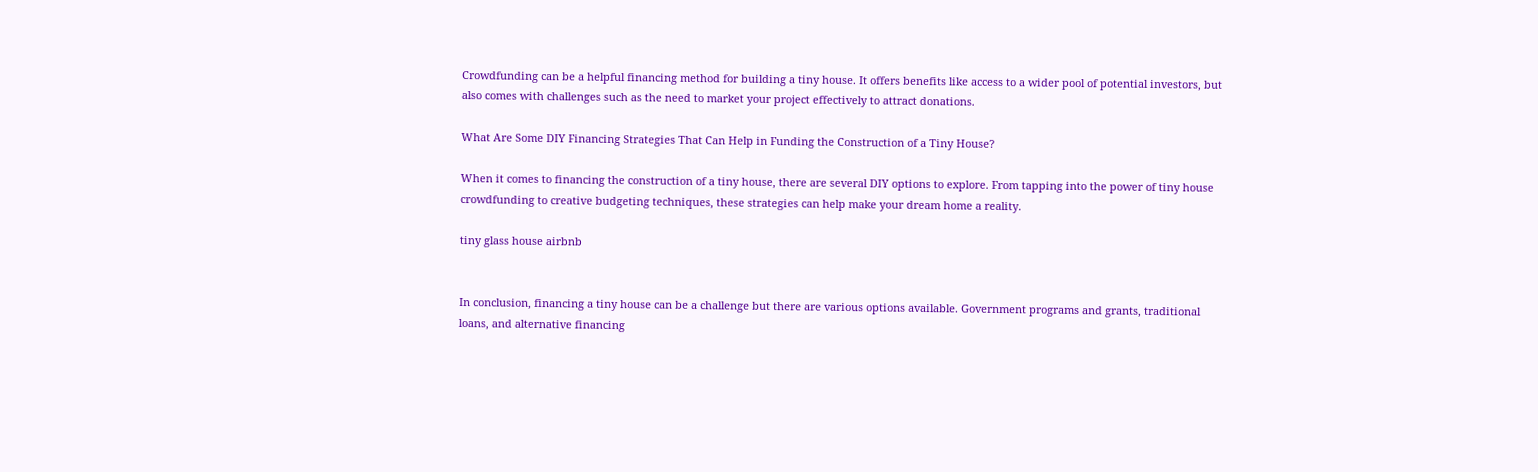Crowdfunding can be a helpful financing method for building a tiny house. It offers benefits like access to a wider pool of potential investors, but also comes with challenges such as the need to market your project effectively to attract donations.

What Are Some DIY Financing Strategies That Can Help in Funding the Construction of a Tiny House?

When it comes to financing the construction of a tiny house, there are several DIY options to explore. From tapping into the power of tiny house crowdfunding to creative budgeting techniques, these strategies can help make your dream home a reality.

tiny glass house airbnb


In conclusion, financing a tiny house can be a challenge but there are various options available. Government programs and grants, traditional loans, and alternative financing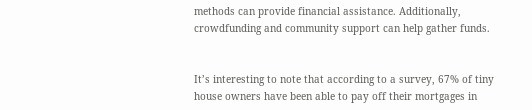methods can provide financial assistance. Additionally, crowdfunding and community support can help gather funds.


It’s interesting to note that according to a survey, 67% of tiny house owners have been able to pay off their mortgages in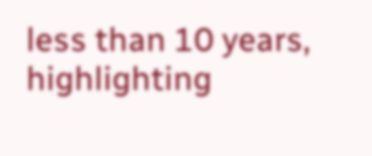less than 10 years, highlighting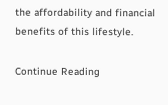the affordability and financial benefits of this lifestyle.

Continue Reading